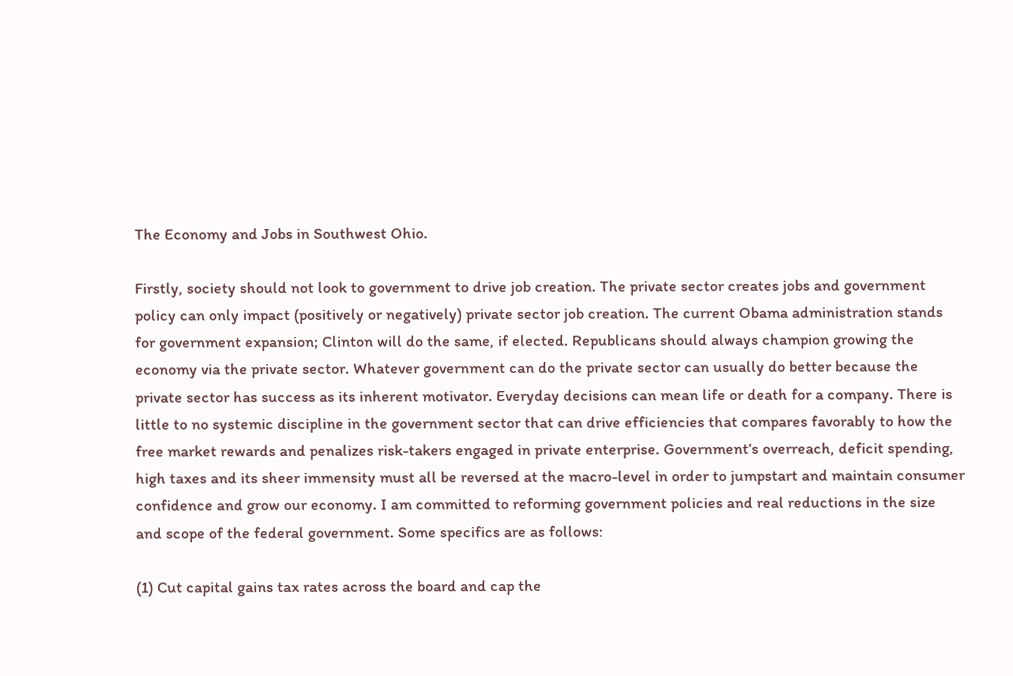The Economy and Jobs in Southwest Ohio.

Firstly, society should not look to government to drive job creation. The private sector creates jobs and government policy can only impact (positively or negatively) private sector job creation. The current Obama administration stands for government expansion; Clinton will do the same, if elected. Republicans should always champion growing the economy via the private sector. Whatever government can do the private sector can usually do better because the private sector has success as its inherent motivator. Everyday decisions can mean life or death for a company. There is little to no systemic discipline in the government sector that can drive efficiencies that compares favorably to how the free market rewards and penalizes risk-takers engaged in private enterprise. Government’s overreach, deficit spending, high taxes and its sheer immensity must all be reversed at the macro-level in order to jumpstart and maintain consumer confidence and grow our economy. I am committed to reforming government policies and real reductions in the size and scope of the federal government. Some specifics are as follows:

(1) Cut capital gains tax rates across the board and cap the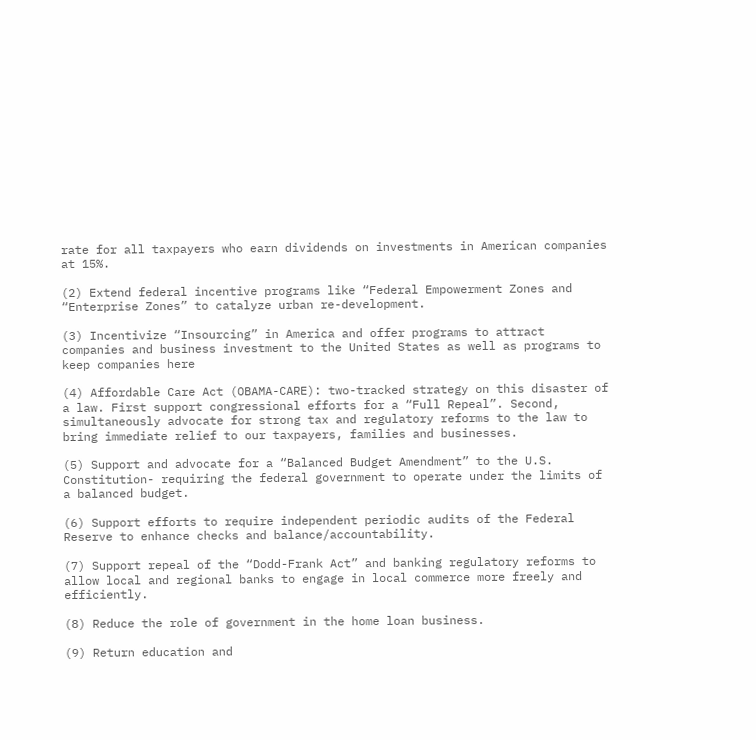rate for all taxpayers who earn dividends on investments in American companies at 15%.

(2) Extend federal incentive programs like “Federal Empowerment Zones and “Enterprise Zones” to catalyze urban re-development.

(3) Incentivize “Insourcing” in America and offer programs to attract companies and business investment to the United States as well as programs to keep companies here

(4) Affordable Care Act (OBAMA-CARE): two-tracked strategy on this disaster of a law. First support congressional efforts for a “Full Repeal”. Second, simultaneously advocate for strong tax and regulatory reforms to the law to bring immediate relief to our taxpayers, families and businesses.

(5) Support and advocate for a “Balanced Budget Amendment” to the U.S. Constitution- requiring the federal government to operate under the limits of a balanced budget.

(6) Support efforts to require independent periodic audits of the Federal Reserve to enhance checks and balance/accountability.

(7) Support repeal of the “Dodd-Frank Act” and banking regulatory reforms to allow local and regional banks to engage in local commerce more freely and efficiently.

(8) Reduce the role of government in the home loan business.

(9) Return education and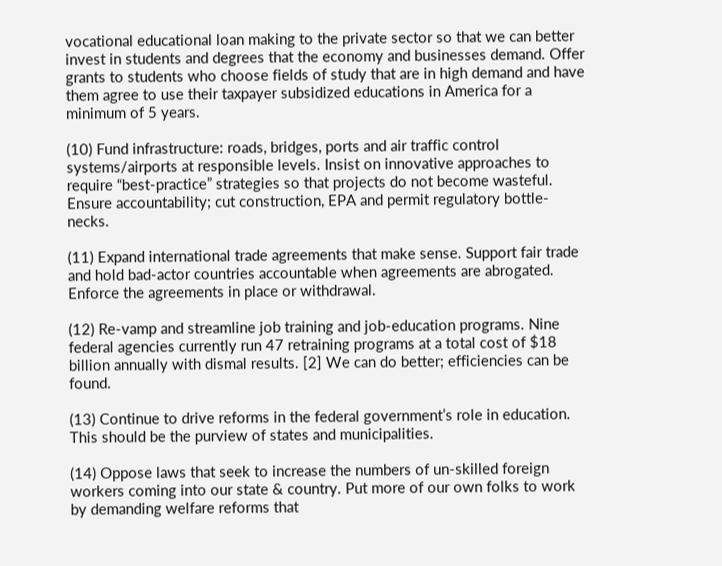vocational educational loan making to the private sector so that we can better invest in students and degrees that the economy and businesses demand. Offer grants to students who choose fields of study that are in high demand and have them agree to use their taxpayer subsidized educations in America for a minimum of 5 years.

(10) Fund infrastructure: roads, bridges, ports and air traffic control systems/airports at responsible levels. Insist on innovative approaches to require “best-practice” strategies so that projects do not become wasteful. Ensure accountability; cut construction, EPA and permit regulatory bottle-necks.

(11) Expand international trade agreements that make sense. Support fair trade and hold bad-actor countries accountable when agreements are abrogated. Enforce the agreements in place or withdrawal.

(12) Re-vamp and streamline job training and job-education programs. Nine federal agencies currently run 47 retraining programs at a total cost of $18 billion annually with dismal results. [2] We can do better; efficiencies can be found.

(13) Continue to drive reforms in the federal government’s role in education. This should be the purview of states and municipalities.

(14) Oppose laws that seek to increase the numbers of un-skilled foreign workers coming into our state & country. Put more of our own folks to work by demanding welfare reforms that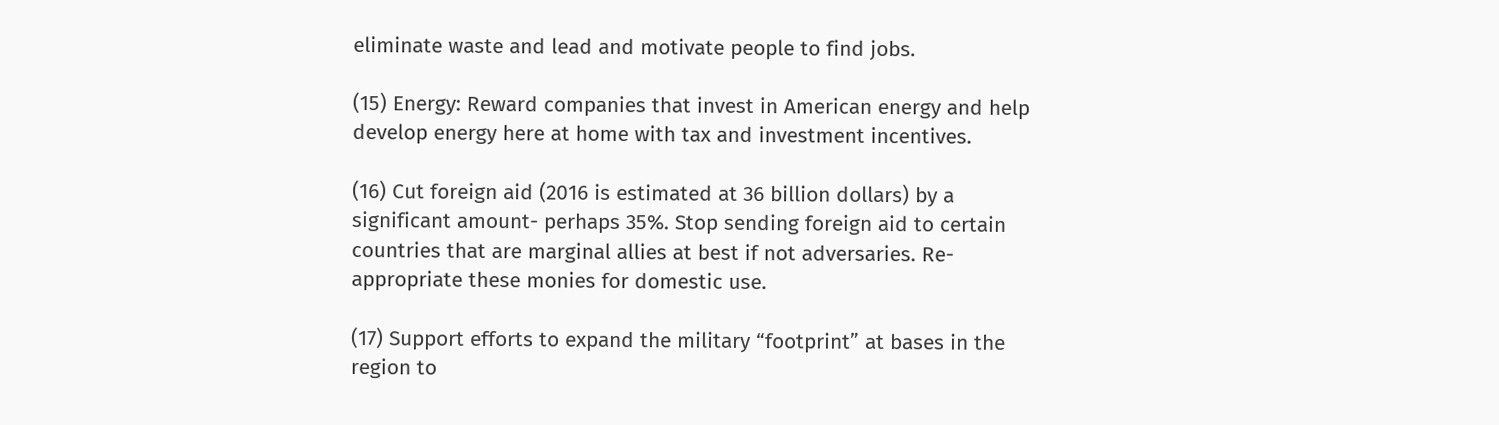eliminate waste and lead and motivate people to find jobs.

(15) Energy: Reward companies that invest in American energy and help develop energy here at home with tax and investment incentives.

(16) Cut foreign aid (2016 is estimated at 36 billion dollars) by a significant amount- perhaps 35%. Stop sending foreign aid to certain countries that are marginal allies at best if not adversaries. Re-appropriate these monies for domestic use.

(17) Support efforts to expand the military “footprint” at bases in the region to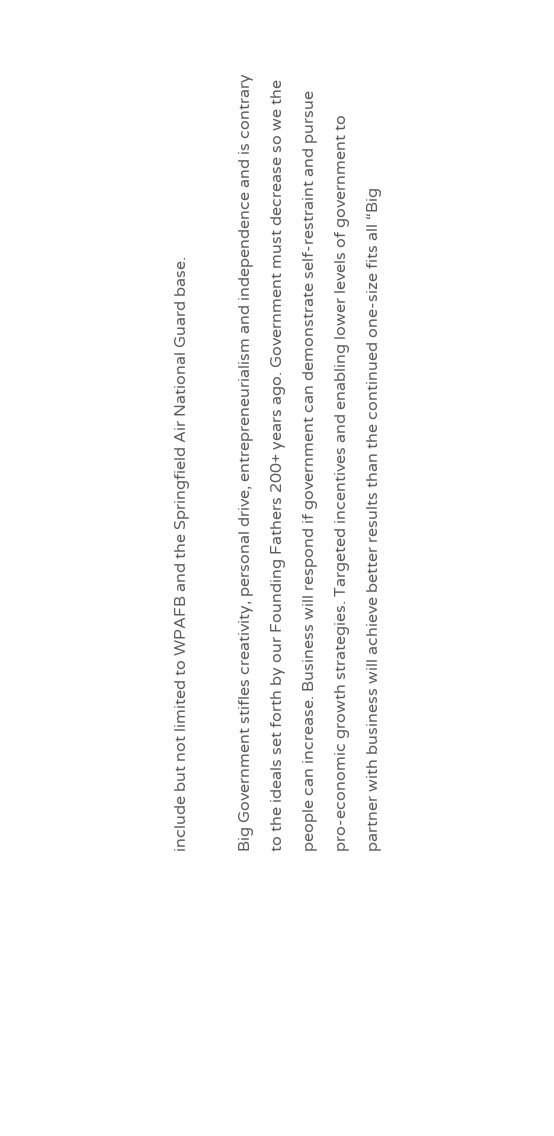include but not limited to WPAFB and the Springfield Air National Guard base.

Big Government stifles creativity, personal drive, entrepreneurialism and independence and is contrary to the ideals set forth by our Founding Fathers 200+ years ago. Government must decrease so we the people can increase. Business will respond if government can demonstrate self-restraint and pursue pro-economic growth strategies. Targeted incentives and enabling lower levels of government to partner with business will achieve better results than the continued one-size fits all “Big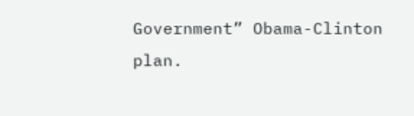Government” Obama-Clinton plan.